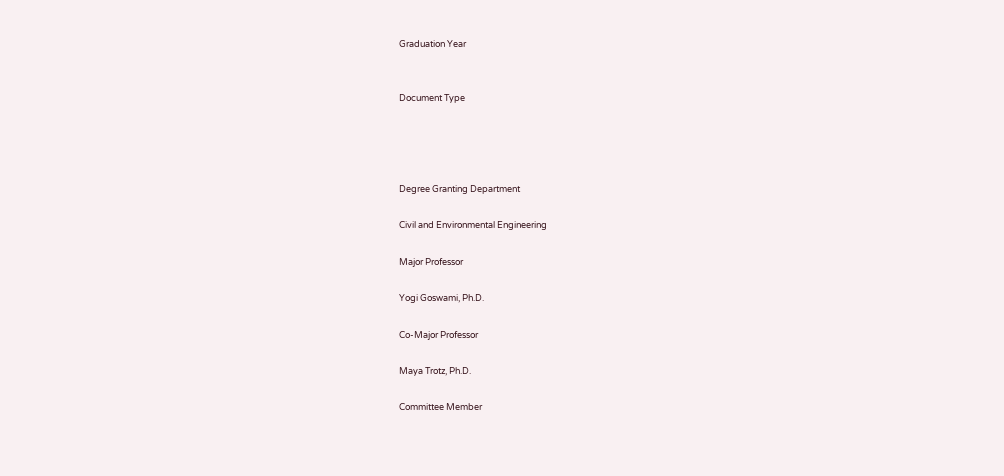Graduation Year


Document Type




Degree Granting Department

Civil and Environmental Engineering

Major Professor

Yogi Goswami, Ph.D.

Co-Major Professor

Maya Trotz, Ph.D.

Committee Member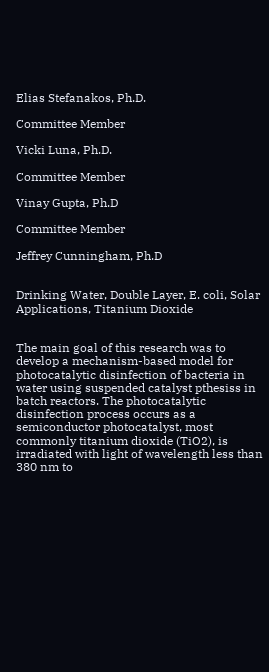Elias Stefanakos, Ph.D.

Committee Member

Vicki Luna, Ph.D.

Committee Member

Vinay Gupta, Ph.D

Committee Member

Jeffrey Cunningham, Ph.D


Drinking Water, Double Layer, E. coli, Solar Applications, Titanium Dioxide


The main goal of this research was to develop a mechanism-based model for photocatalytic disinfection of bacteria in water using suspended catalyst pthesiss in batch reactors. The photocatalytic disinfection process occurs as a semiconductor photocatalyst, most commonly titanium dioxide (TiO2), is irradiated with light of wavelength less than 380 nm to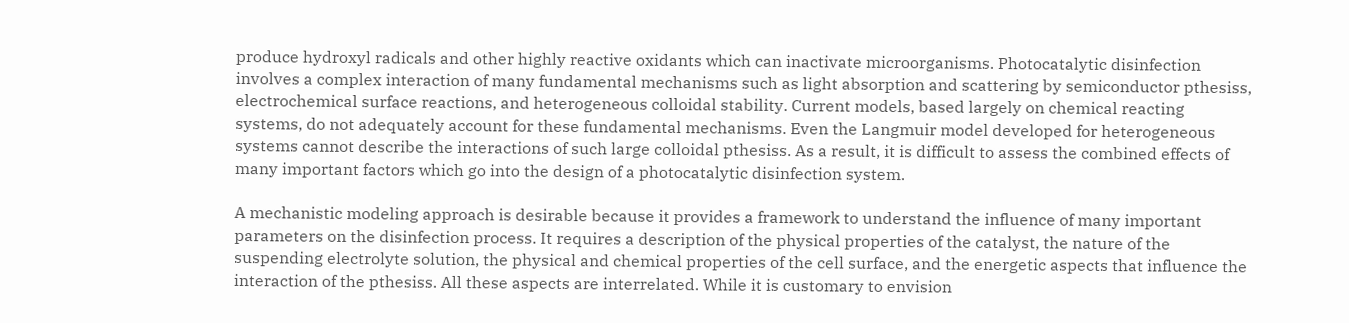produce hydroxyl radicals and other highly reactive oxidants which can inactivate microorganisms. Photocatalytic disinfection involves a complex interaction of many fundamental mechanisms such as light absorption and scattering by semiconductor pthesiss, electrochemical surface reactions, and heterogeneous colloidal stability. Current models, based largely on chemical reacting systems, do not adequately account for these fundamental mechanisms. Even the Langmuir model developed for heterogeneous systems cannot describe the interactions of such large colloidal pthesiss. As a result, it is difficult to assess the combined effects of many important factors which go into the design of a photocatalytic disinfection system.

A mechanistic modeling approach is desirable because it provides a framework to understand the influence of many important parameters on the disinfection process. It requires a description of the physical properties of the catalyst, the nature of the suspending electrolyte solution, the physical and chemical properties of the cell surface, and the energetic aspects that influence the interaction of the pthesiss. All these aspects are interrelated. While it is customary to envision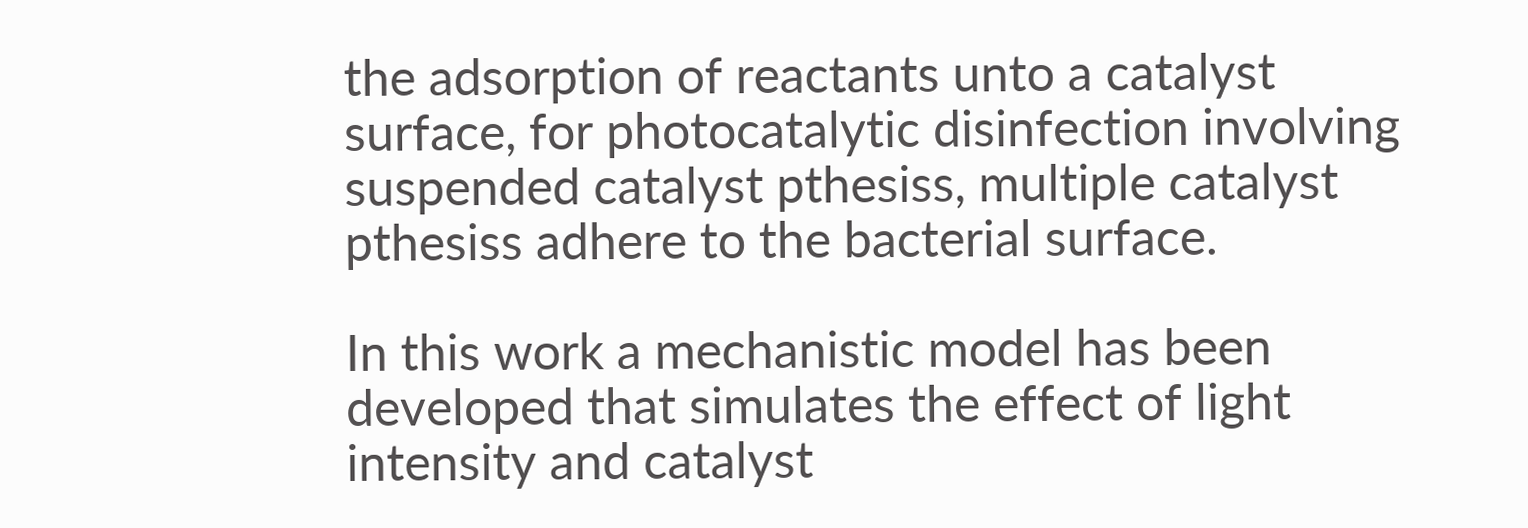the adsorption of reactants unto a catalyst surface, for photocatalytic disinfection involving suspended catalyst pthesiss, multiple catalyst pthesiss adhere to the bacterial surface.

In this work a mechanistic model has been developed that simulates the effect of light intensity and catalyst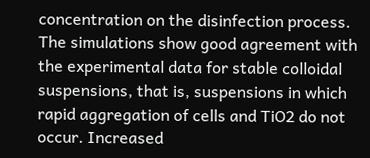concentration on the disinfection process. The simulations show good agreement with the experimental data for stable colloidal suspensions, that is, suspensions in which rapid aggregation of cells and TiO2 do not occur. Increased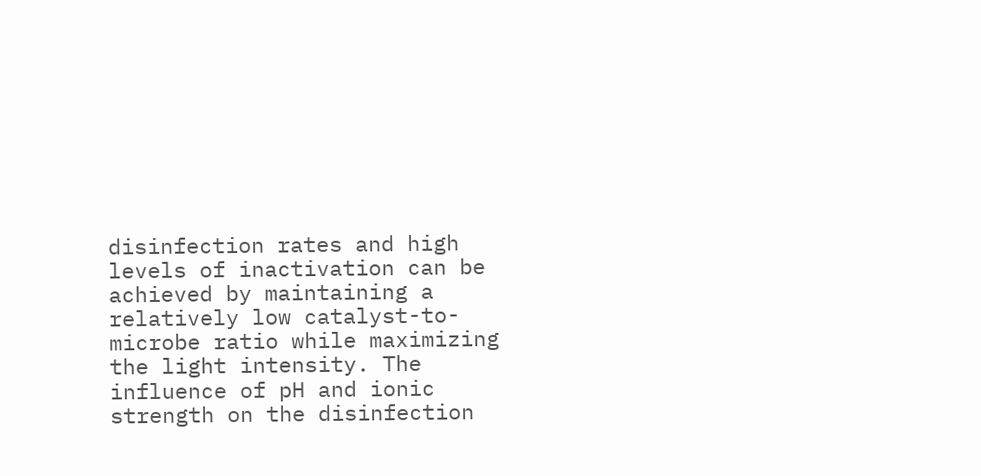disinfection rates and high levels of inactivation can be achieved by maintaining a relatively low catalyst-to-microbe ratio while maximizing the light intensity. The influence of pH and ionic strength on the disinfection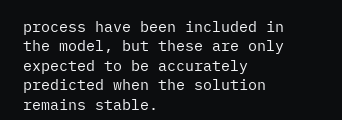process have been included in the model, but these are only expected to be accurately predicted when the solution remains stable.